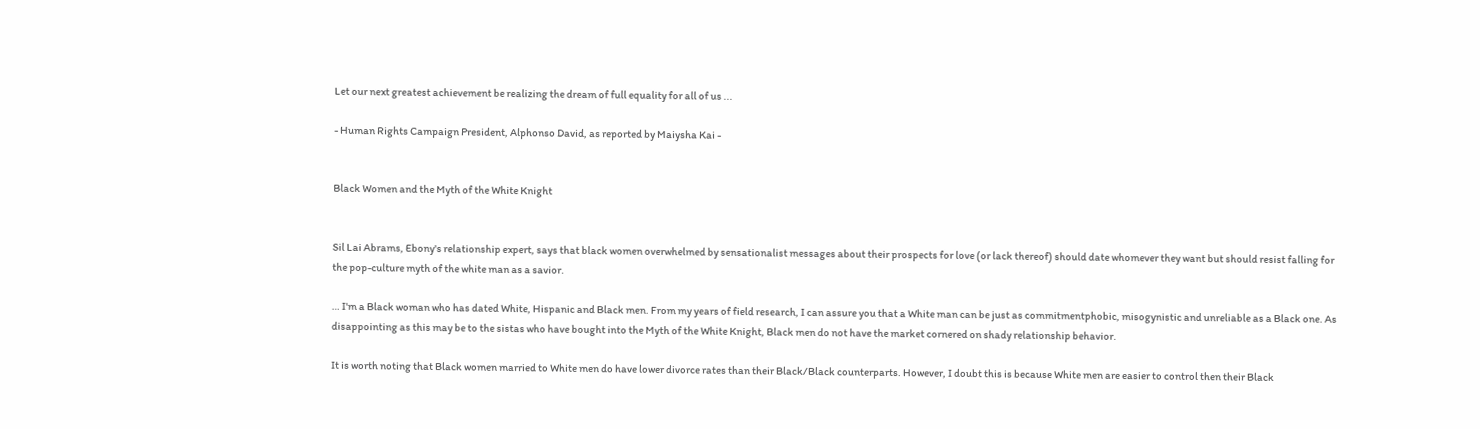Let our next greatest achievement be realizing the dream of full equality for all of us ...

- Human Rights Campaign President, Alphonso David, as reported by Maiysha Kai -


Black Women and the Myth of the White Knight


Sil Lai Abrams, Ebony's relationship expert, says that black women overwhelmed by sensationalist messages about their prospects for love (or lack thereof) should date whomever they want but should resist falling for the pop-culture myth of the white man as a savior.

… I'm a Black woman who has dated White, Hispanic and Black men. From my years of field research, I can assure you that a White man can be just as commitmentphobic, misogynistic and unreliable as a Black one. As disappointing as this may be to the sistas who have bought into the Myth of the White Knight, Black men do not have the market cornered on shady relationship behavior.

It is worth noting that Black women married to White men do have lower divorce rates than their Black/Black counterparts. However, I doubt this is because White men are easier to control then their Black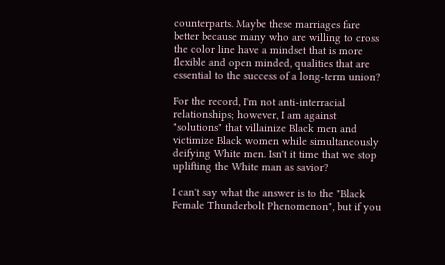counterparts. Maybe these marriages fare better because many who are willing to cross the color line have a mindset that is more flexible and open minded, qualities that are essential to the success of a long-term union?

For the record, I'm not anti-interracial relationships; however, I am against "solutions" that villainize Black men and victimize Black women while simultaneously deifying White men. Isn't it time that we stop uplifting the White man as savior?

I can't say what the answer is to the "Black Female Thunderbolt Phenomenon", but if you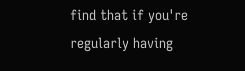find that if you're regularly having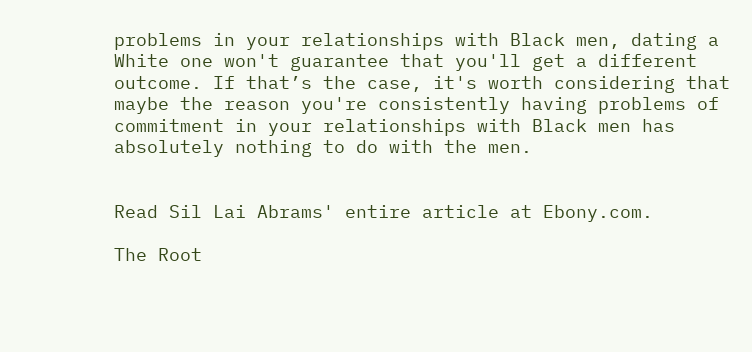problems in your relationships with Black men, dating a White one won't guarantee that you'll get a different outcome. If that’s the case, it's worth considering that maybe the reason you're consistently having problems of commitment in your relationships with Black men has absolutely nothing to do with the men.


Read Sil Lai Abrams' entire article at Ebony.com.

The Root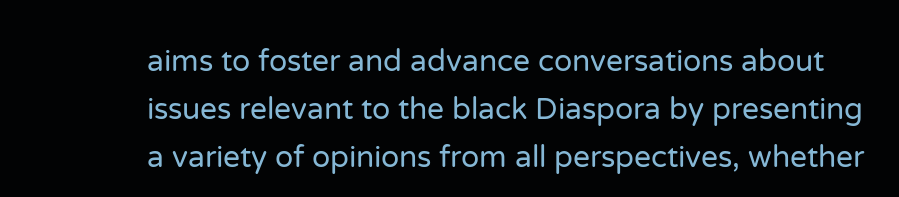aims to foster and advance conversations about issues relevant to the black Diaspora by presenting a variety of opinions from all perspectives, whether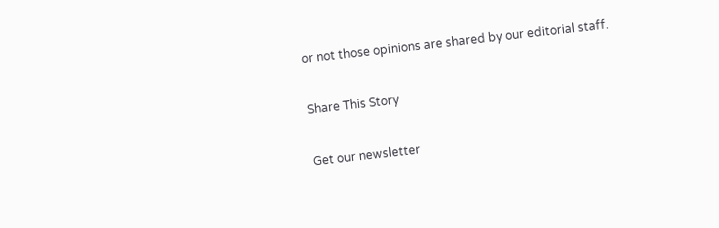or not those opinions are shared by our editorial staff.

Share This Story

Get our newsletter